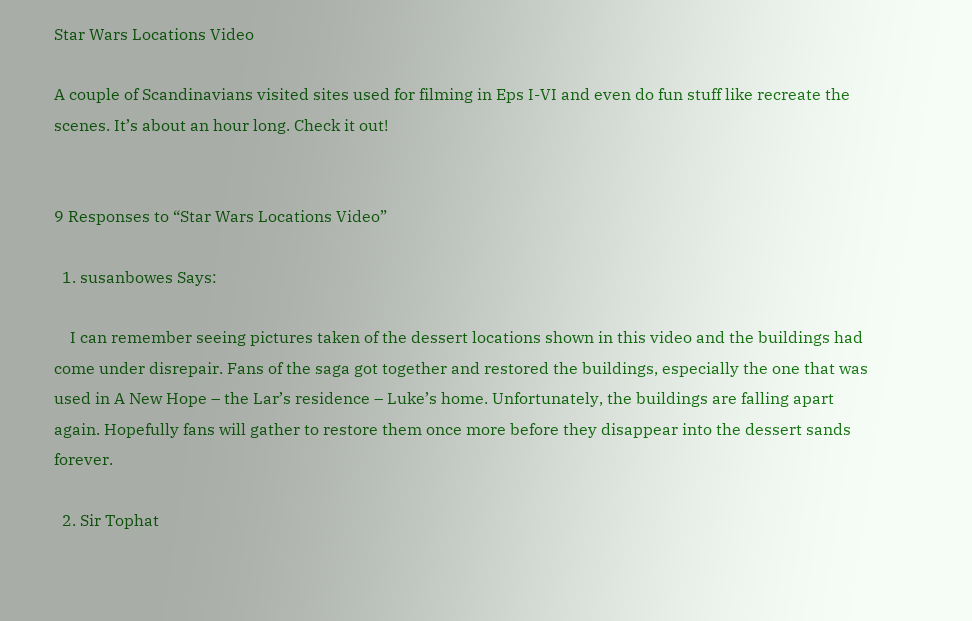Star Wars Locations Video

A couple of Scandinavians visited sites used for filming in Eps I-VI and even do fun stuff like recreate the scenes. It’s about an hour long. Check it out!


9 Responses to “Star Wars Locations Video”

  1. susanbowes Says:

    I can remember seeing pictures taken of the dessert locations shown in this video and the buildings had come under disrepair. Fans of the saga got together and restored the buildings, especially the one that was used in A New Hope – the Lar’s residence – Luke’s home. Unfortunately, the buildings are falling apart again. Hopefully fans will gather to restore them once more before they disappear into the dessert sands forever.

  2. Sir Tophat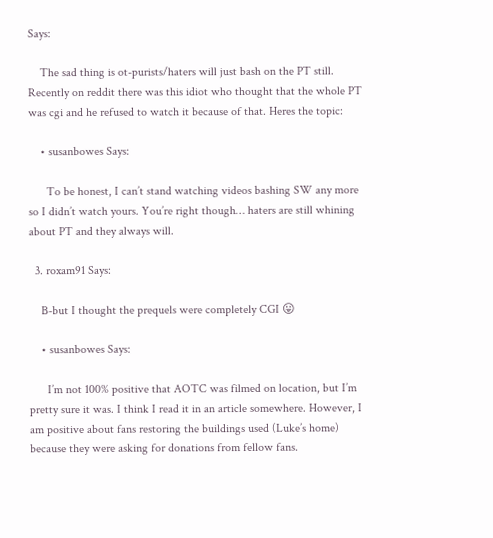Says:

    The sad thing is ot-purists/haters will just bash on the PT still. Recently on reddit there was this idiot who thought that the whole PT was cgi and he refused to watch it because of that. Heres the topic:

    • susanbowes Says:

      To be honest, I can’t stand watching videos bashing SW any more so I didn’t watch yours. You’re right though… haters are still whining about PT and they always will.

  3. roxam91 Says:

    B-but I thought the prequels were completely CGI 😛

    • susanbowes Says:

      I’m not 100% positive that AOTC was filmed on location, but I’m pretty sure it was. I think I read it in an article somewhere. However, I am positive about fans restoring the buildings used (Luke’s home) because they were asking for donations from fellow fans.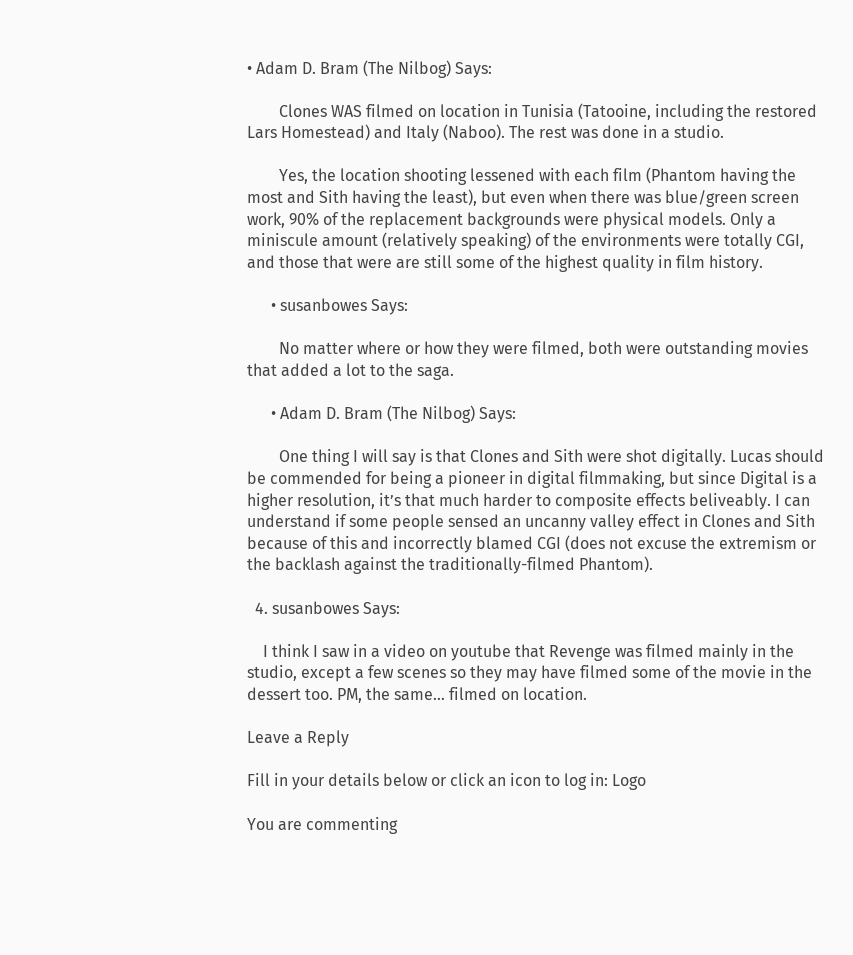• Adam D. Bram (The Nilbog) Says:

        Clones WAS filmed on location in Tunisia (Tatooine, including the restored Lars Homestead) and Italy (Naboo). The rest was done in a studio.

        Yes, the location shooting lessened with each film (Phantom having the most and Sith having the least), but even when there was blue/green screen work, 90% of the replacement backgrounds were physical models. Only a miniscule amount (relatively speaking) of the environments were totally CGI, and those that were are still some of the highest quality in film history.

      • susanbowes Says:

        No matter where or how they were filmed, both were outstanding movies that added a lot to the saga.

      • Adam D. Bram (The Nilbog) Says:

        One thing I will say is that Clones and Sith were shot digitally. Lucas should be commended for being a pioneer in digital filmmaking, but since Digital is a higher resolution, it’s that much harder to composite effects beliveably. I can understand if some people sensed an uncanny valley effect in Clones and Sith because of this and incorrectly blamed CGI (does not excuse the extremism or the backlash against the traditionally-filmed Phantom).

  4. susanbowes Says:

    I think I saw in a video on youtube that Revenge was filmed mainly in the studio, except a few scenes so they may have filmed some of the movie in the dessert too. PM, the same… filmed on location.

Leave a Reply

Fill in your details below or click an icon to log in: Logo

You are commenting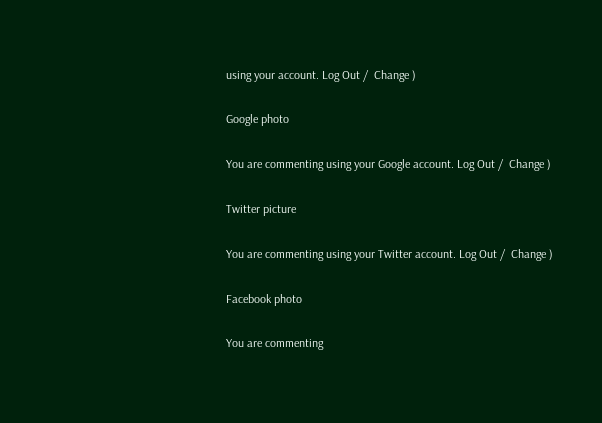using your account. Log Out /  Change )

Google photo

You are commenting using your Google account. Log Out /  Change )

Twitter picture

You are commenting using your Twitter account. Log Out /  Change )

Facebook photo

You are commenting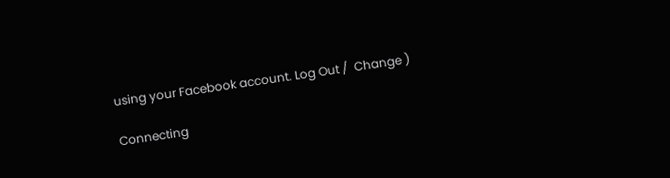using your Facebook account. Log Out /  Change )

Connecting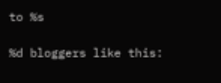to %s

%d bloggers like this: